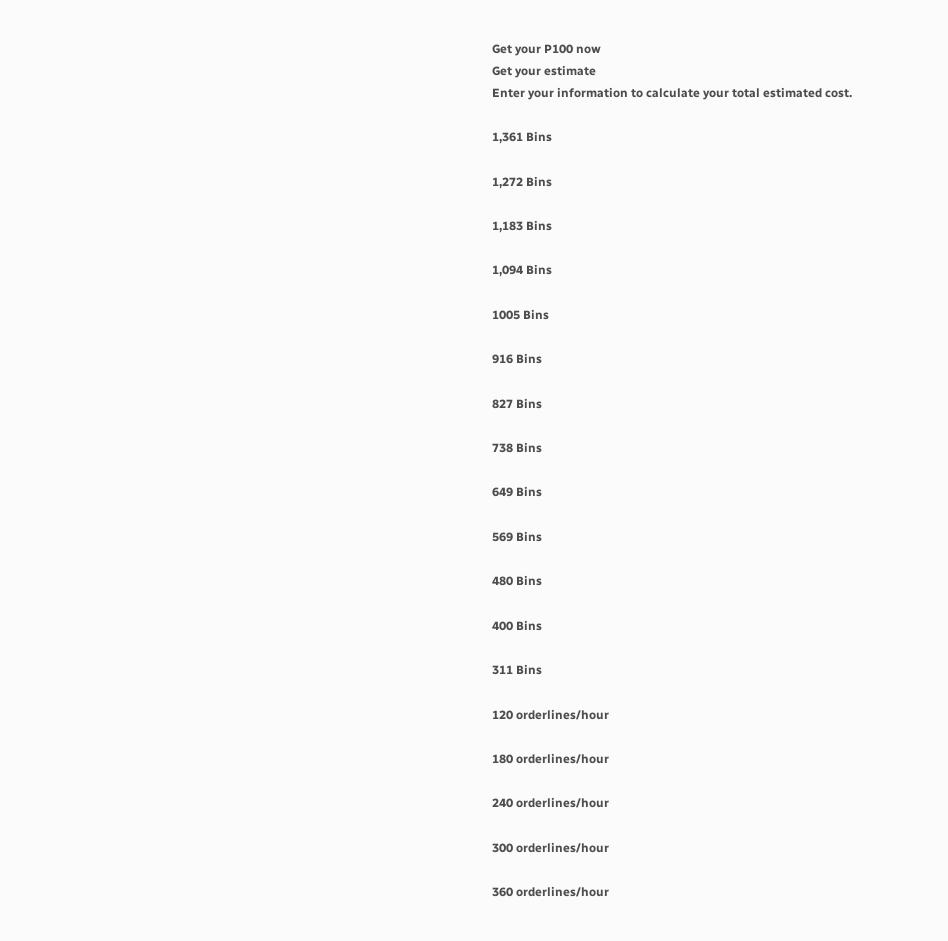Get your P100 now
Get your estimate
Enter your information to calculate your total estimated cost.

1,361 Bins

1,272 Bins

1,183 Bins

1,094 Bins

1005 Bins

916 Bins

827 Bins

738 Bins

649 Bins

569 Bins

480 Bins

400 Bins

311 Bins

120 orderlines/hour

180 orderlines/hour

240 orderlines/hour

300 orderlines/hour

360 orderlines/hour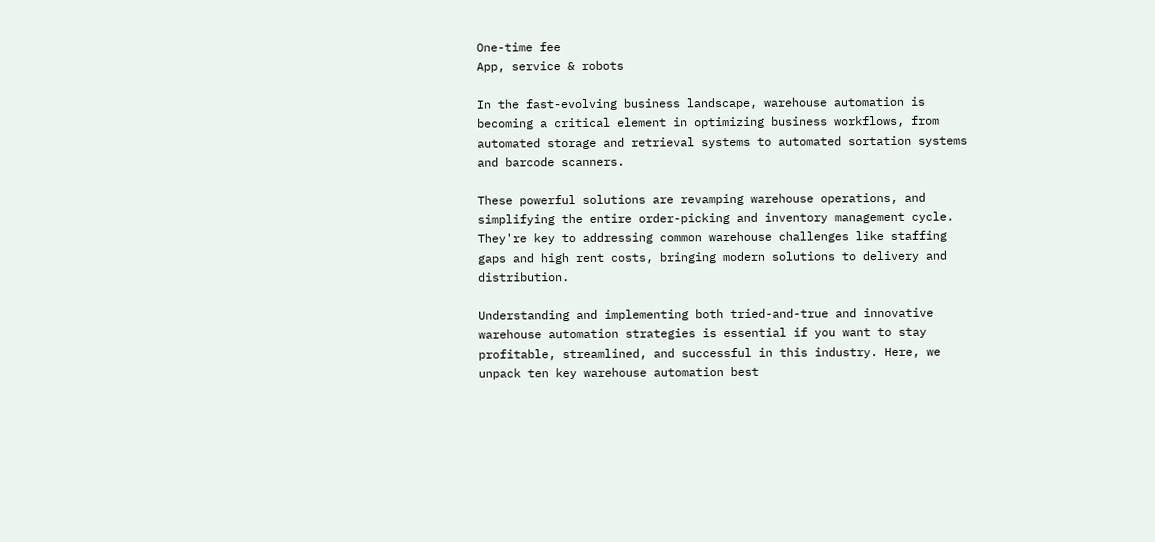One-time fee
App, service & robots

In the fast-evolving business landscape, warehouse automation is becoming a critical element in optimizing business workflows, from automated storage and retrieval systems to automated sortation systems and barcode scanners.

These powerful solutions are revamping warehouse operations, and simplifying the entire order-picking and inventory management cycle. They're key to addressing common warehouse challenges like staffing gaps and high rent costs, bringing modern solutions to delivery and distribution.

Understanding and implementing both tried-and-true and innovative warehouse automation strategies is essential if you want to stay profitable, streamlined, and successful in this industry. Here, we unpack ten key warehouse automation best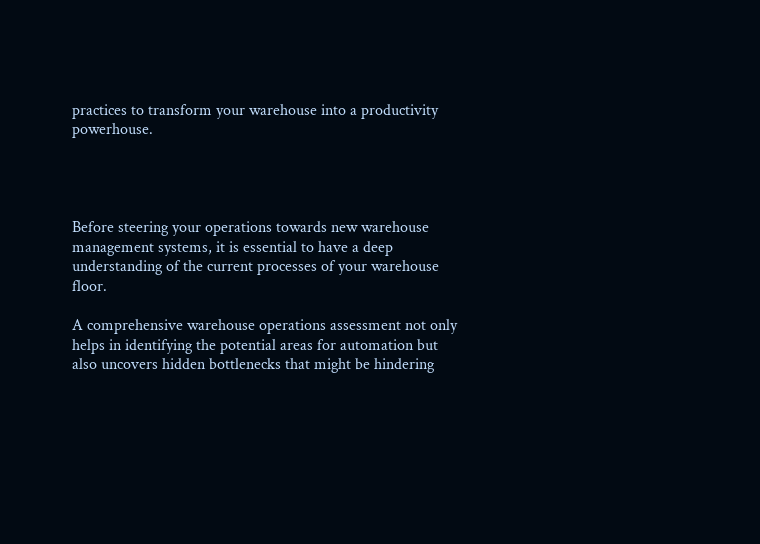practices to transform your warehouse into a productivity powerhouse.




Before steering your operations towards new warehouse management systems, it is essential to have a deep understanding of the current processes of your warehouse floor.

A comprehensive warehouse operations assessment not only helps in identifying the potential areas for automation but also uncovers hidden bottlenecks that might be hindering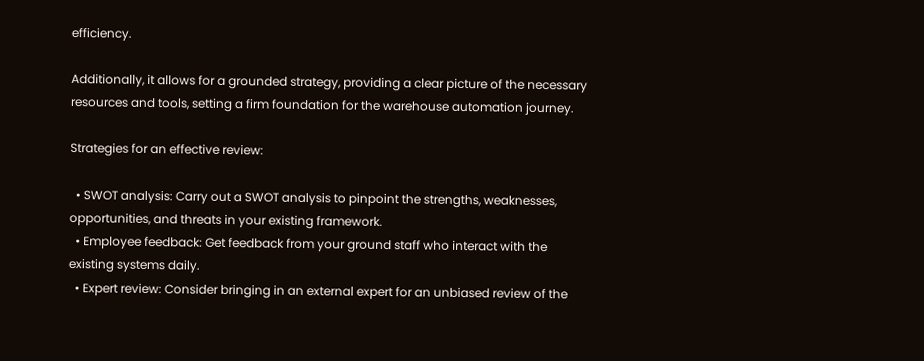efficiency.

Additionally, it allows for a grounded strategy, providing a clear picture of the necessary resources and tools, setting a firm foundation for the warehouse automation journey.

Strategies for an effective review:

  • SWOT analysis: Carry out a SWOT analysis to pinpoint the strengths, weaknesses, opportunities, and threats in your existing framework.
  • Employee feedback: Get feedback from your ground staff who interact with the existing systems daily.
  • Expert review: Consider bringing in an external expert for an unbiased review of the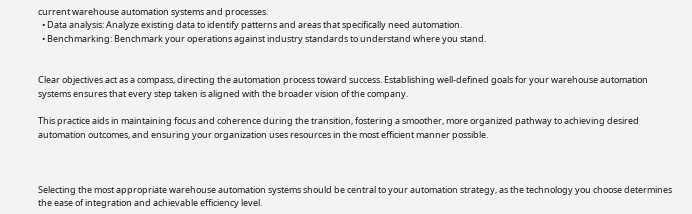current warehouse automation systems and processes.
  • Data analysis: Analyze existing data to identify patterns and areas that specifically need automation.
  • Benchmarking: Benchmark your operations against industry standards to understand where you stand.


Clear objectives act as a compass, directing the automation process toward success. Establishing well-defined goals for your warehouse automation systems ensures that every step taken is aligned with the broader vision of the company.

This practice aids in maintaining focus and coherence during the transition, fostering a smoother, more organized pathway to achieving desired automation outcomes, and ensuring your organization uses resources in the most efficient manner possible.



Selecting the most appropriate warehouse automation systems should be central to your automation strategy, as the technology you choose determines the ease of integration and achievable efficiency level.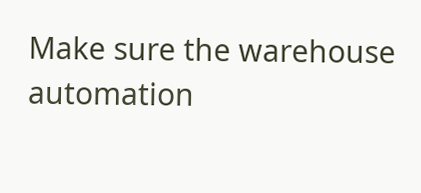Make sure the warehouse automation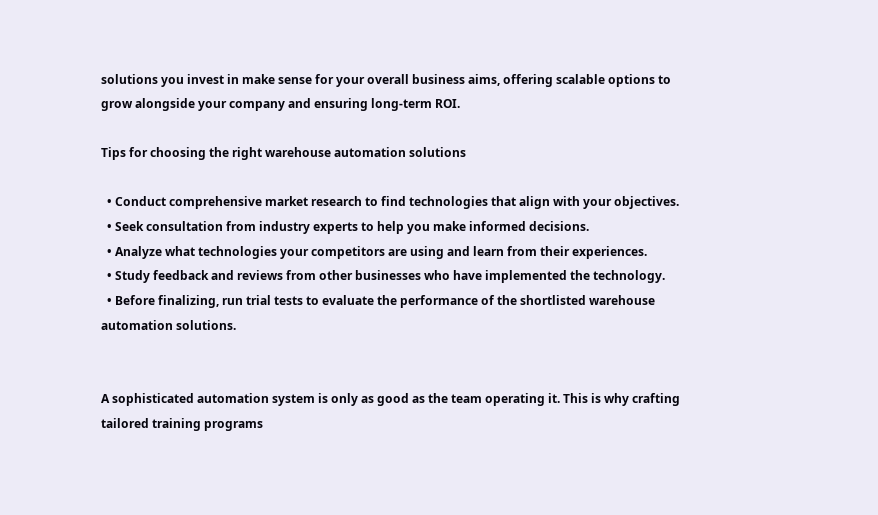solutions you invest in make sense for your overall business aims, offering scalable options to grow alongside your company and ensuring long-term ROI.

Tips for choosing the right warehouse automation solutions

  • Conduct comprehensive market research to find technologies that align with your objectives.
  • Seek consultation from industry experts to help you make informed decisions.
  • Analyze what technologies your competitors are using and learn from their experiences.
  • Study feedback and reviews from other businesses who have implemented the technology.
  • Before finalizing, run trial tests to evaluate the performance of the shortlisted warehouse automation solutions.


A sophisticated automation system is only as good as the team operating it. This is why crafting tailored training programs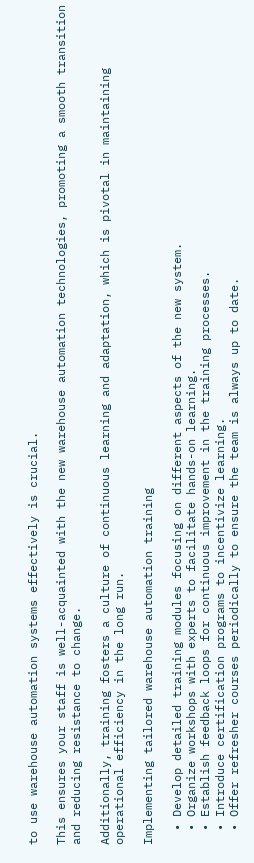to use warehouse automation systems effectively is crucial.

This ensures your staff is well-acquainted with the new warehouse automation technologies, promoting a smooth transition and reducing resistance to change.

Additionally, training fosters a culture of continuous learning and adaptation, which is pivotal in maintaining operational efficiency in the long run.

Implementing tailored warehouse automation training

  • Develop detailed training modules focusing on different aspects of the new system.
  • Organize workshops with experts to facilitate hands-on learning.
  • Establish feedback loops for continuous improvement in the training processes.
  • Introduce certification programs to incentivize learning.
  • Offer refresher courses periodically to ensure the team is always up to date.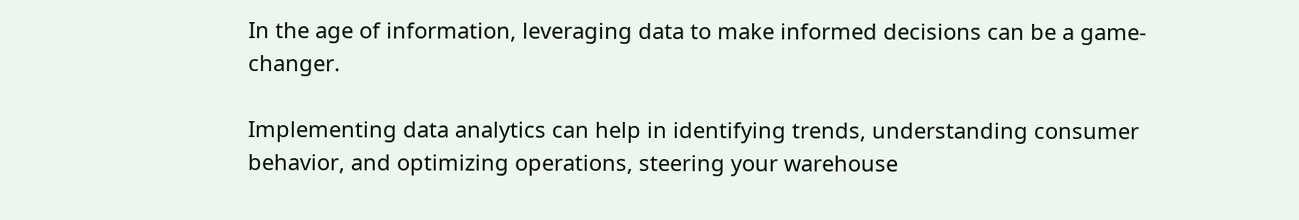In the age of information, leveraging data to make informed decisions can be a game-changer.

Implementing data analytics can help in identifying trends, understanding consumer behavior, and optimizing operations, steering your warehouse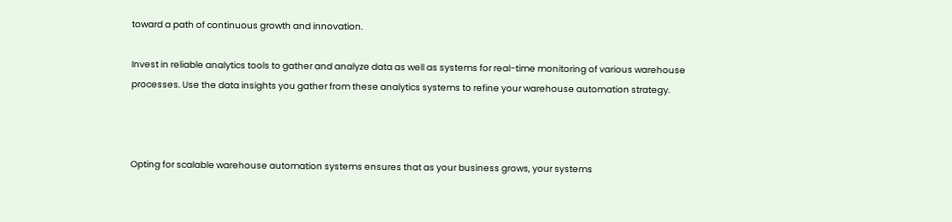toward a path of continuous growth and innovation.

Invest in reliable analytics tools to gather and analyze data as well as systems for real-time monitoring of various warehouse processes. Use the data insights you gather from these analytics systems to refine your warehouse automation strategy.



Opting for scalable warehouse automation systems ensures that as your business grows, your systems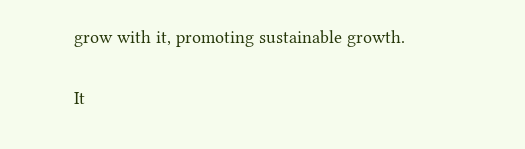grow with it, promoting sustainable growth.

It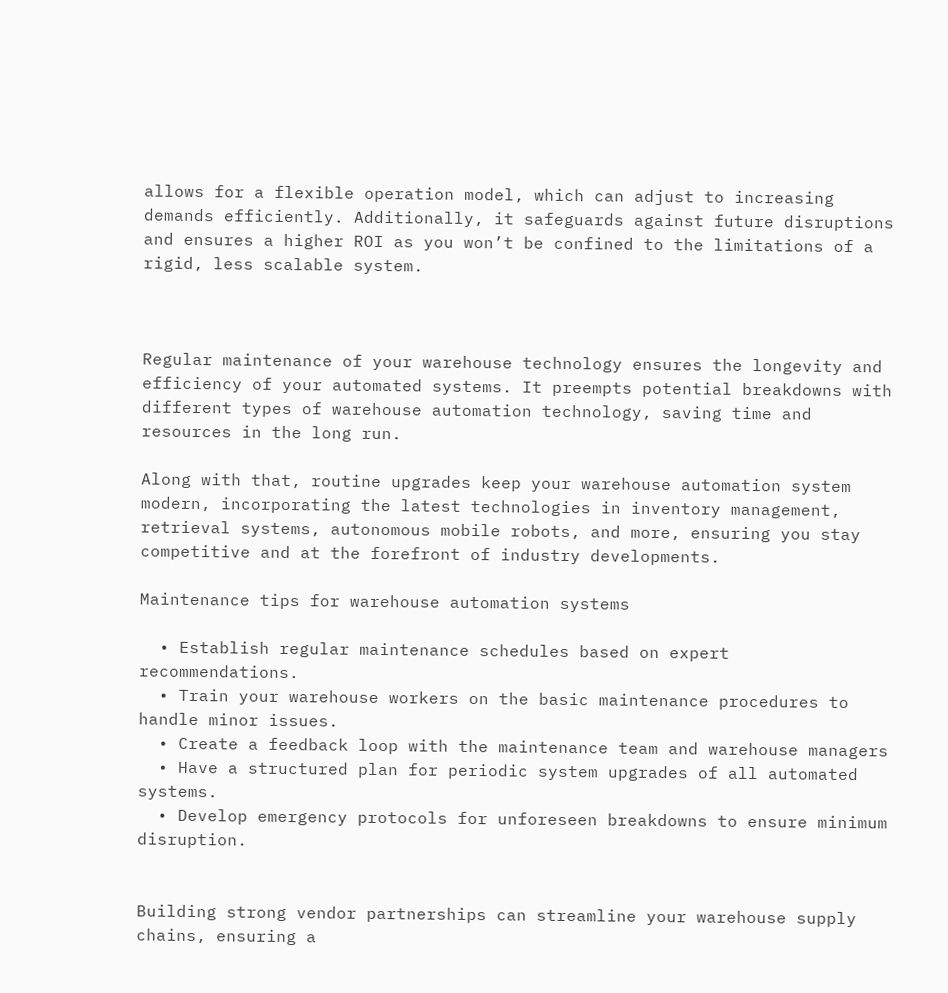allows for a flexible operation model, which can adjust to increasing demands efficiently. Additionally, it safeguards against future disruptions and ensures a higher ROI as you won’t be confined to the limitations of a rigid, less scalable system.



Regular maintenance of your warehouse technology ensures the longevity and efficiency of your automated systems. It preempts potential breakdowns with different types of warehouse automation technology, saving time and resources in the long run.

Along with that, routine upgrades keep your warehouse automation system modern, incorporating the latest technologies in inventory management, retrieval systems, autonomous mobile robots, and more, ensuring you stay competitive and at the forefront of industry developments.

Maintenance tips for warehouse automation systems

  • Establish regular maintenance schedules based on expert recommendations.
  • Train your warehouse workers on the basic maintenance procedures to handle minor issues.
  • Create a feedback loop with the maintenance team and warehouse managers
  • Have a structured plan for periodic system upgrades of all automated systems.
  • Develop emergency protocols for unforeseen breakdowns to ensure minimum disruption.


Building strong vendor partnerships can streamline your warehouse supply chains, ensuring a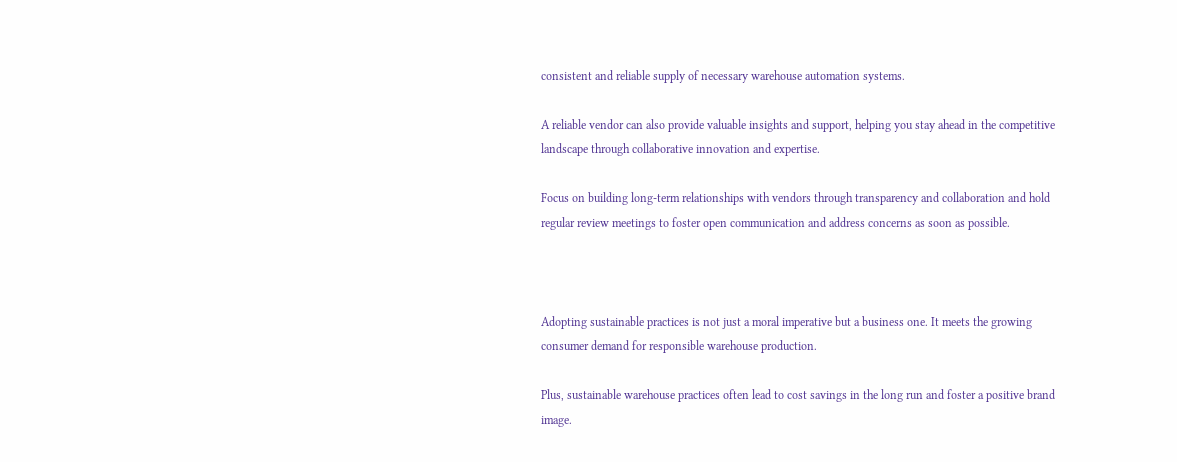consistent and reliable supply of necessary warehouse automation systems.

A reliable vendor can also provide valuable insights and support, helping you stay ahead in the competitive landscape through collaborative innovation and expertise.

Focus on building long-term relationships with vendors through transparency and collaboration and hold regular review meetings to foster open communication and address concerns as soon as possible.



Adopting sustainable practices is not just a moral imperative but a business one. It meets the growing consumer demand for responsible warehouse production.

Plus, sustainable warehouse practices often lead to cost savings in the long run and foster a positive brand image.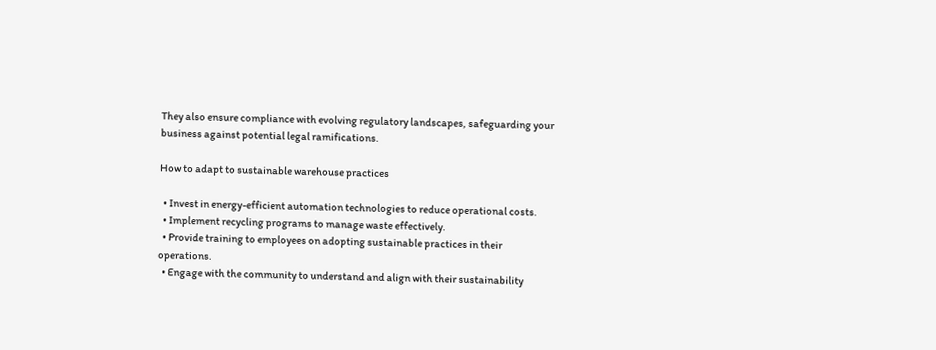They also ensure compliance with evolving regulatory landscapes, safeguarding your business against potential legal ramifications.

How to adapt to sustainable warehouse practices

  • Invest in energy-efficient automation technologies to reduce operational costs.
  • Implement recycling programs to manage waste effectively.
  • Provide training to employees on adopting sustainable practices in their operations.
  • Engage with the community to understand and align with their sustainability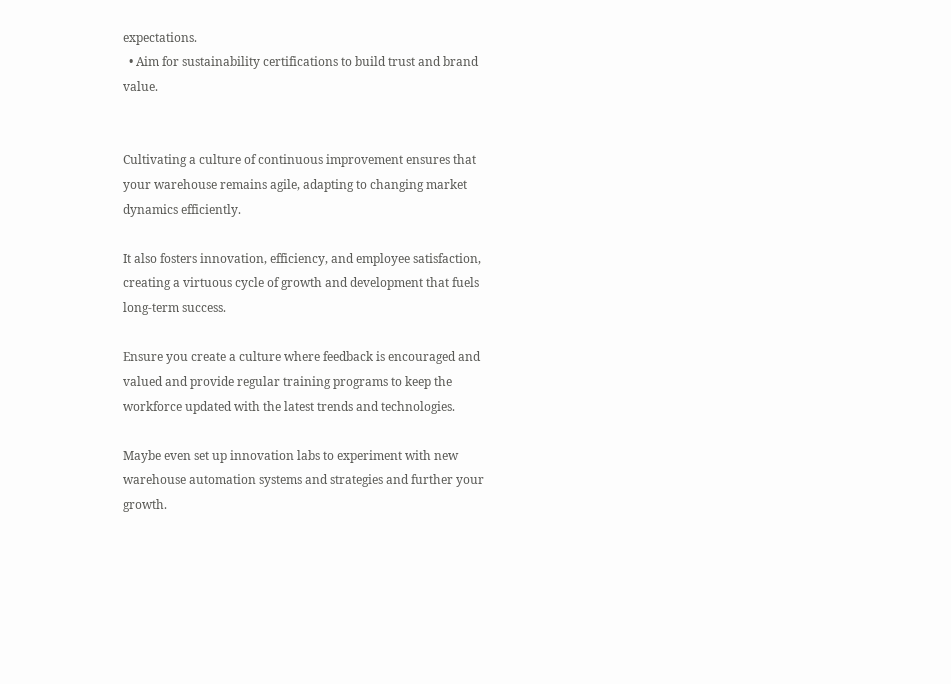expectations.
  • Aim for sustainability certifications to build trust and brand value.


Cultivating a culture of continuous improvement ensures that your warehouse remains agile, adapting to changing market dynamics efficiently.

It also fosters innovation, efficiency, and employee satisfaction, creating a virtuous cycle of growth and development that fuels long-term success.

Ensure you create a culture where feedback is encouraged and valued and provide regular training programs to keep the workforce updated with the latest trends and technologies.

Maybe even set up innovation labs to experiment with new warehouse automation systems and strategies and further your growth.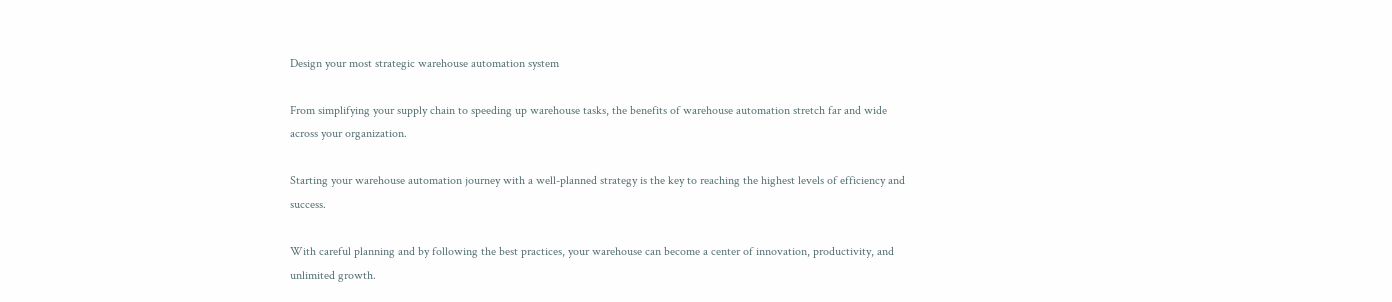Design your most strategic warehouse automation system

From simplifying your supply chain to speeding up warehouse tasks, the benefits of warehouse automation stretch far and wide across your organization.

Starting your warehouse automation journey with a well-planned strategy is the key to reaching the highest levels of efficiency and success.

With careful planning and by following the best practices, your warehouse can become a center of innovation, productivity, and unlimited growth.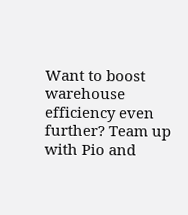Want to boost warehouse efficiency even further? Team up with Pio and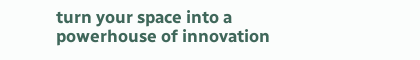turn your space into a powerhouse of innovation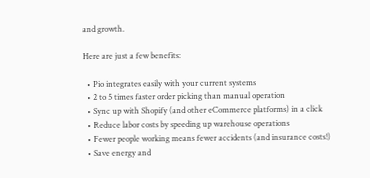and growth.

Here are just a few benefits:

  • Pio integrates easily with your current systems
  • 2 to 5 times faster order picking than manual operation
  • Sync up with Shopify (and other eCommerce platforms) in a click
  • Reduce labor costs by speeding up warehouse operations
  • Fewer people working means fewer accidents (and insurance costs!)
  • Save energy and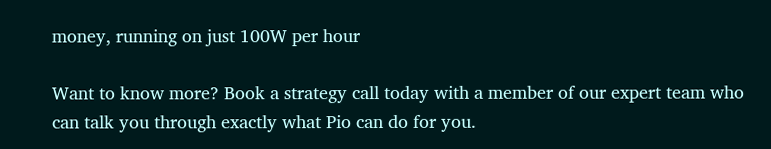money, running on just 100W per hour

Want to know more? Book a strategy call today with a member of our expert team who can talk you through exactly what Pio can do for you.